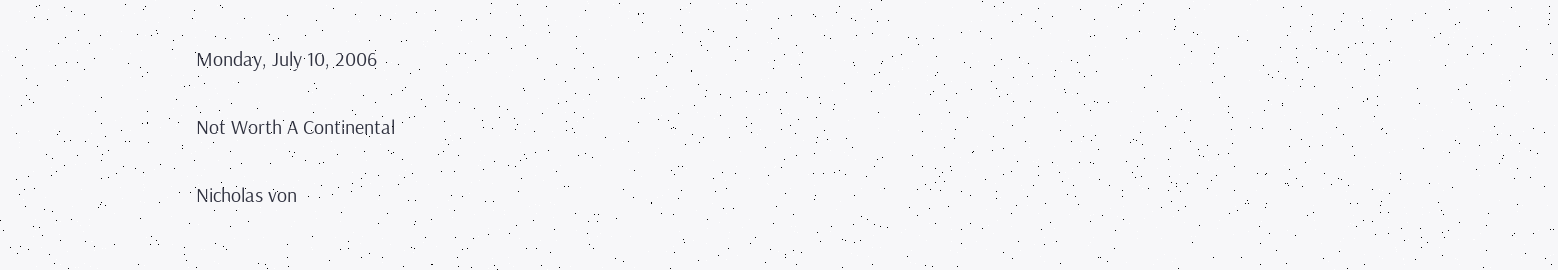Monday, July 10, 2006

Not Worth A Continental

Nicholas von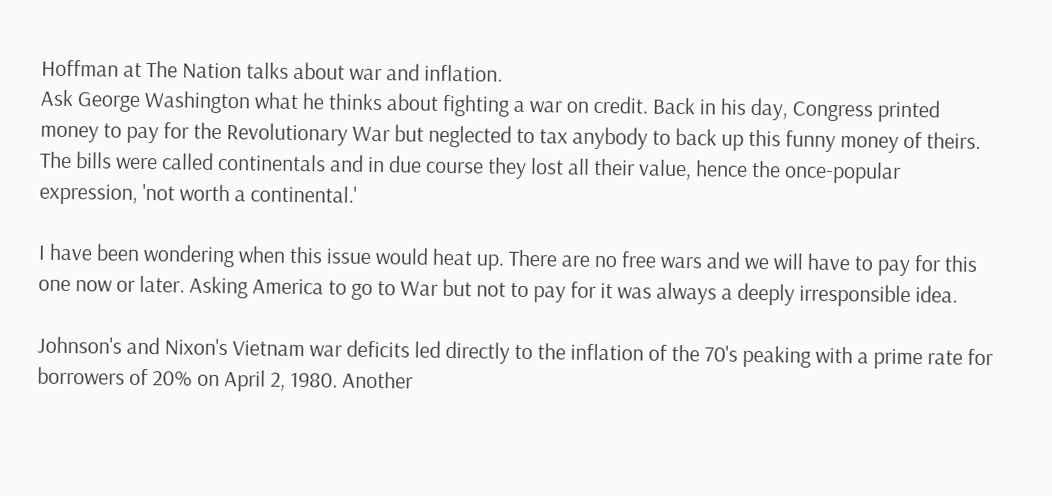Hoffman at The Nation talks about war and inflation.
Ask George Washington what he thinks about fighting a war on credit. Back in his day, Congress printed money to pay for the Revolutionary War but neglected to tax anybody to back up this funny money of theirs. The bills were called continentals and in due course they lost all their value, hence the once-popular expression, 'not worth a continental.'

I have been wondering when this issue would heat up. There are no free wars and we will have to pay for this one now or later. Asking America to go to War but not to pay for it was always a deeply irresponsible idea.

Johnson's and Nixon's Vietnam war deficits led directly to the inflation of the 70's peaking with a prime rate for borrowers of 20% on April 2, 1980. Another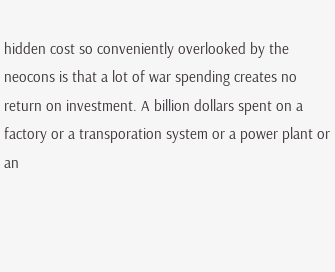hidden cost so conveniently overlooked by the neocons is that a lot of war spending creates no return on investment. A billion dollars spent on a factory or a transporation system or a power plant or an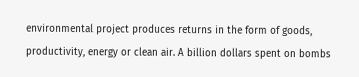environmental project produces returns in the form of goods, productivity, energy or clean air. A billion dollars spent on bombs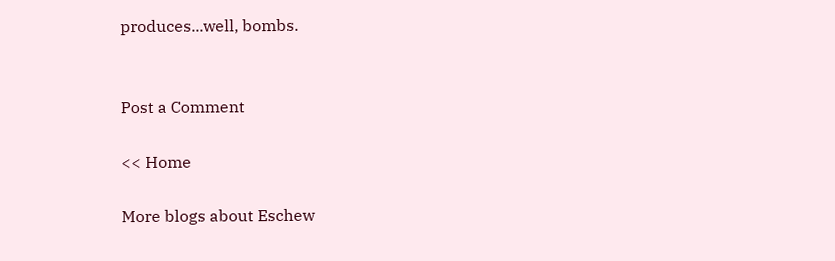produces...well, bombs.


Post a Comment

<< Home

More blogs about Eschew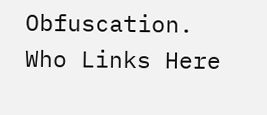Obfuscation.
Who Links Here